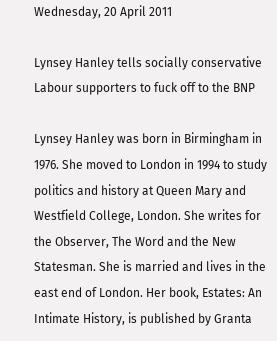Wednesday, 20 April 2011

Lynsey Hanley tells socially conservative Labour supporters to fuck off to the BNP

Lynsey Hanley was born in Birmingham in 1976. She moved to London in 1994 to study politics and history at Queen Mary and Westfield College, London. She writes for the Observer, The Word and the New Statesman. She is married and lives in the east end of London. Her book, Estates: An Intimate History, is published by Granta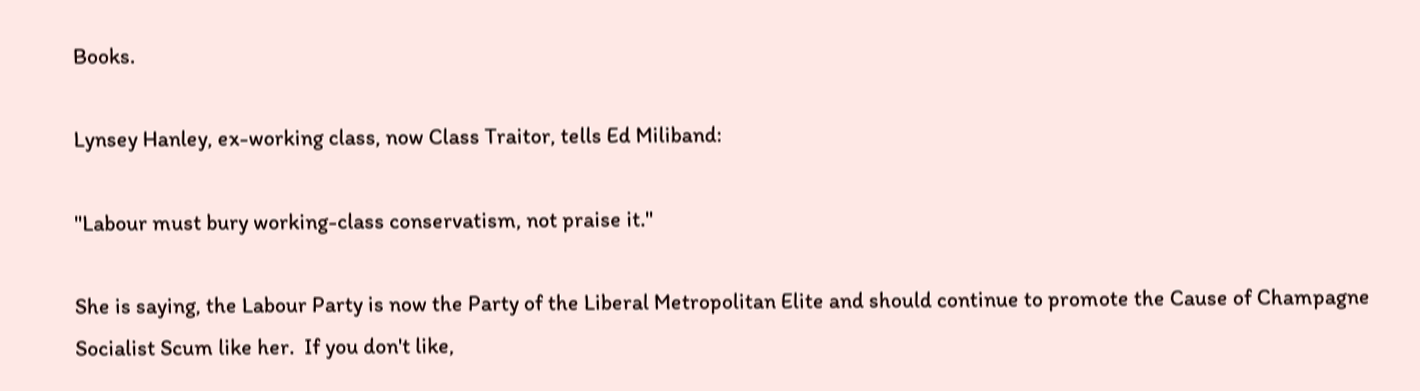Books.

Lynsey Hanley, ex-working class, now Class Traitor, tells Ed Miliband:

"Labour must bury working-class conservatism, not praise it."

She is saying, the Labour Party is now the Party of the Liberal Metropolitan Elite and should continue to promote the Cause of Champagne Socialist Scum like her.  If you don't like,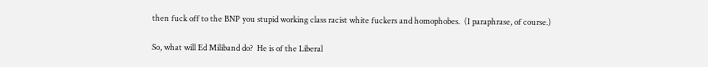then fuck off to the BNP you stupid working class racist white fuckers and homophobes.  (I paraphrase, of course.)

So, what will Ed Miliband do?  He is of the Liberal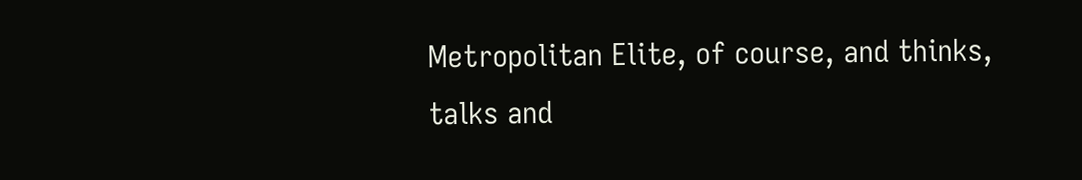Metropolitan Elite, of course, and thinks, talks and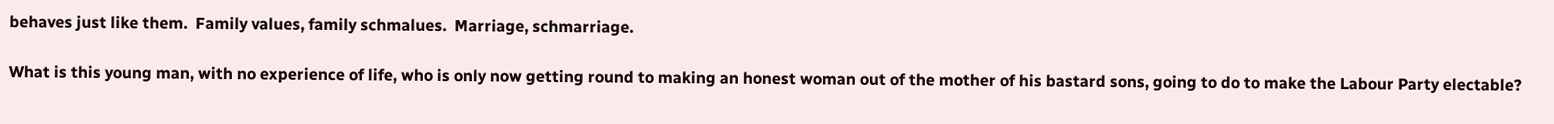behaves just like them.  Family values, family schmalues.  Marriage, schmarriage.

What is this young man, with no experience of life, who is only now getting round to making an honest woman out of the mother of his bastard sons, going to do to make the Labour Party electable?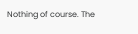Nothing of course. The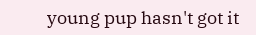young pup hasn't got it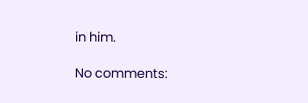in him.

No comments: